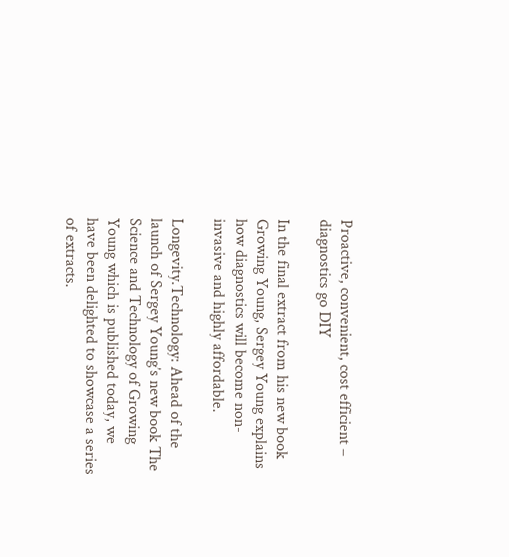Proactive, convenient, cost efficient – diagnostics go DIY

In the final extract from his new book Growing Young, Sergey Young explains how diagnostics will become non-invasive and highly affordable.

Longevity.Technology: Ahead of the launch of Sergey Young’s new book The Science and Technology of Growing Young which is published today, we have been delighted to showcase a series of extracts.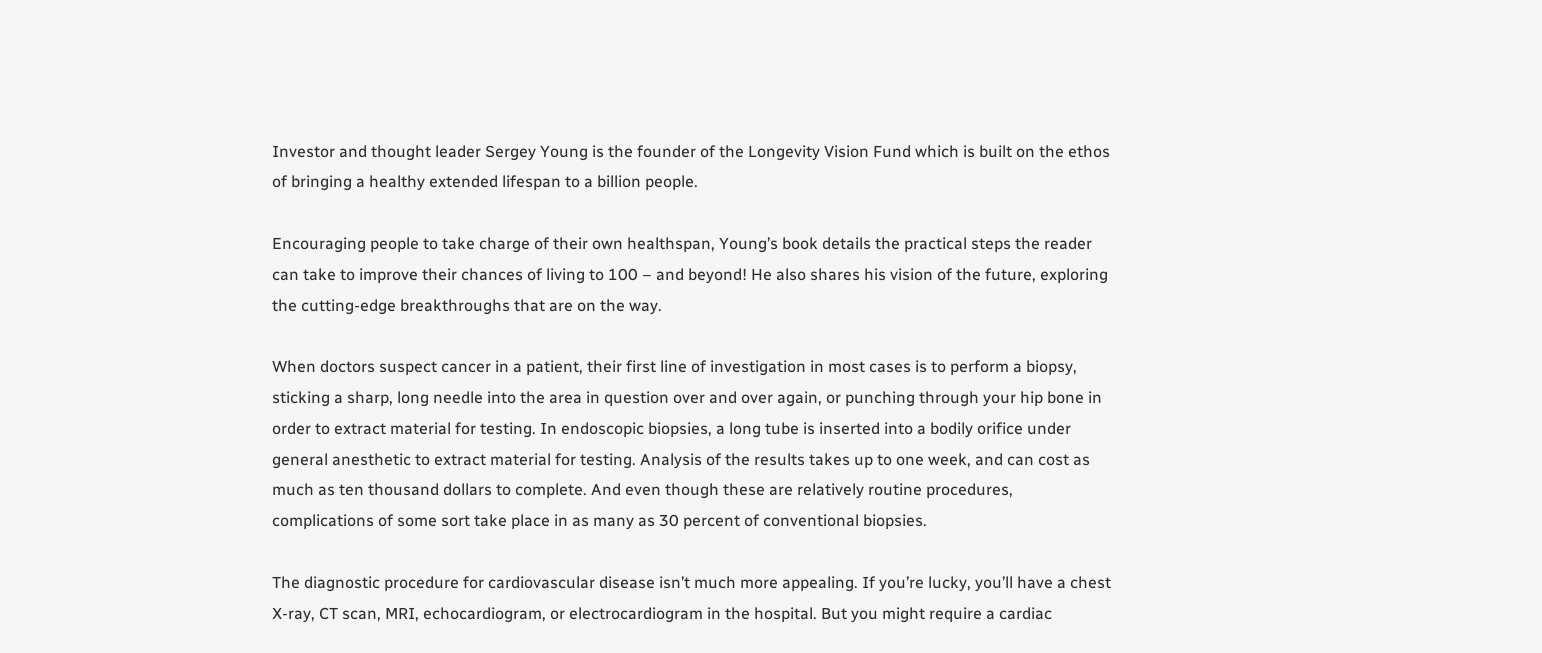Investor and thought leader Sergey Young is the founder of the Longevity Vision Fund which is built on the ethos of bringing a healthy extended lifespan to a billion people.

Encouraging people to take charge of their own healthspan, Young’s book details the practical steps the reader can take to improve their chances of living to 100 – and beyond! He also shares his vision of the future, exploring the cutting-edge breakthroughs that are on the way.

When doctors suspect cancer in a patient, their first line of investigation in most cases is to perform a biopsy, sticking a sharp, long needle into the area in question over and over again, or punching through your hip bone in order to extract material for testing. In endoscopic biopsies, a long tube is inserted into a bodily orifice under general anesthetic to extract material for testing. Analysis of the results takes up to one week, and can cost as much as ten thousand dollars to complete. And even though these are relatively routine procedures, complications of some sort take place in as many as 30 percent of conventional biopsies.

The diagnostic procedure for cardiovascular disease isn’t much more appealing. If you’re lucky, you’ll have a chest X-ray, CT scan, MRI, echocardiogram, or electrocardiogram in the hospital. But you might require a cardiac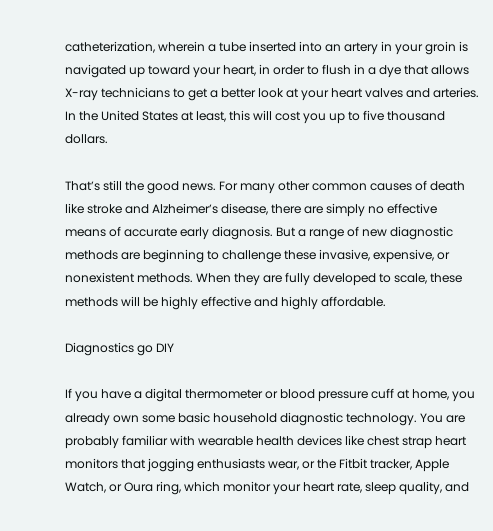catheterization, wherein a tube inserted into an artery in your groin is navigated up toward your heart, in order to flush in a dye that allows X-ray technicians to get a better look at your heart valves and arteries. In the United States at least, this will cost you up to five thousand dollars.

That’s still the good news. For many other common causes of death like stroke and Alzheimer’s disease, there are simply no effective means of accurate early diagnosis. But a range of new diagnostic methods are beginning to challenge these invasive, expensive, or nonexistent methods. When they are fully developed to scale, these methods will be highly effective and highly affordable.

Diagnostics go DIY

If you have a digital thermometer or blood pressure cuff at home, you already own some basic household diagnostic technology. You are probably familiar with wearable health devices like chest strap heart monitors that jogging enthusiasts wear, or the Fitbit tracker, Apple Watch, or Oura ring, which monitor your heart rate, sleep quality, and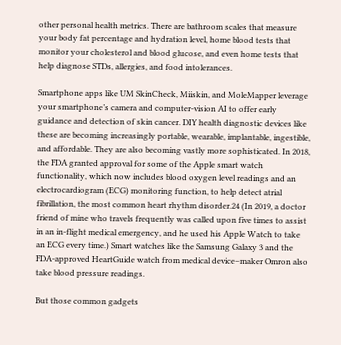other personal health metrics. There are bathroom scales that measure your body fat percentage and hydration level, home blood tests that monitor your cholesterol and blood glucose, and even home tests that help diagnose STDs, allergies, and food intolerances.

Smartphone apps like UM SkinCheck, Miiskin, and MoleMapper leverage your smartphone’s camera and computer-vision AI to offer early guidance and detection of skin cancer. DIY health diagnostic devices like these are becoming increasingly portable, wearable, implantable, ingestible, and affordable. They are also becoming vastly more sophisticated. In 2018, the FDA granted approval for some of the Apple smart watch functionality, which now includes blood oxygen level readings and an electrocardiogram (ECG) monitoring function, to help detect atrial fibrillation, the most common heart rhythm disorder.24 (In 2019, a doctor friend of mine who travels frequently was called upon five times to assist in an in-flight medical emergency, and he used his Apple Watch to take an ECG every time.) Smart watches like the Samsung Galaxy 3 and the FDA-approved HeartGuide watch from medical device–maker Omron also take blood pressure readings.

But those common gadgets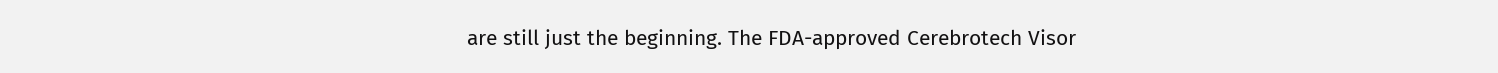are still just the beginning. The FDA-approved Cerebrotech Visor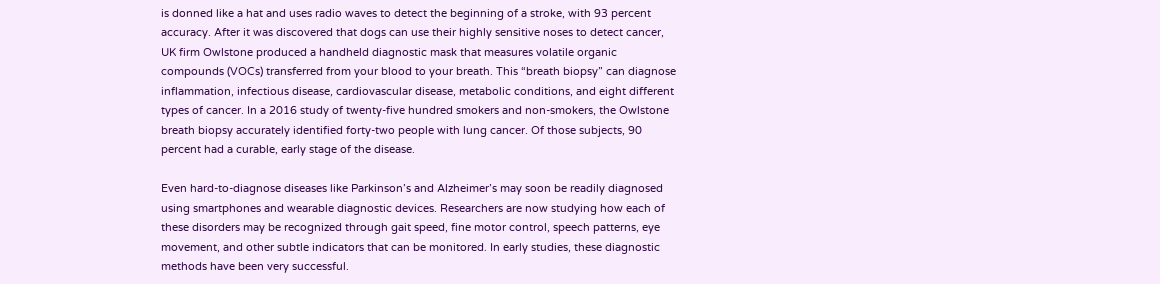is donned like a hat and uses radio waves to detect the beginning of a stroke, with 93 percent accuracy. After it was discovered that dogs can use their highly sensitive noses to detect cancer, UK firm Owlstone produced a handheld diagnostic mask that measures volatile organic compounds (VOCs) transferred from your blood to your breath. This “breath biopsy” can diagnose inflammation, infectious disease, cardiovascular disease, metabolic conditions, and eight different types of cancer. In a 2016 study of twenty-five hundred smokers and non-smokers, the Owlstone breath biopsy accurately identified forty-two people with lung cancer. Of those subjects, 90 percent had a curable, early stage of the disease.

Even hard-to-diagnose diseases like Parkinson’s and Alzheimer’s may soon be readily diagnosed using smartphones and wearable diagnostic devices. Researchers are now studying how each of these disorders may be recognized through gait speed, fine motor control, speech patterns, eye movement, and other subtle indicators that can be monitored. In early studies, these diagnostic methods have been very successful.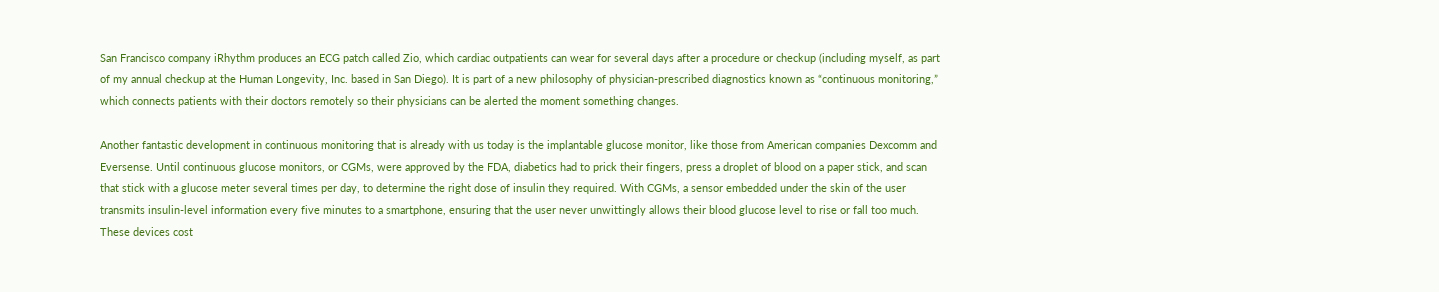San Francisco company iRhythm produces an ECG patch called Zio, which cardiac outpatients can wear for several days after a procedure or checkup (including myself, as part of my annual checkup at the Human Longevity, Inc. based in San Diego). It is part of a new philosophy of physician-prescribed diagnostics known as “continuous monitoring,” which connects patients with their doctors remotely so their physicians can be alerted the moment something changes.

Another fantastic development in continuous monitoring that is already with us today is the implantable glucose monitor, like those from American companies Dexcomm and Eversense. Until continuous glucose monitors, or CGMs, were approved by the FDA, diabetics had to prick their fingers, press a droplet of blood on a paper stick, and scan that stick with a glucose meter several times per day, to determine the right dose of insulin they required. With CGMs, a sensor embedded under the skin of the user transmits insulin-level information every five minutes to a smartphone, ensuring that the user never unwittingly allows their blood glucose level to rise or fall too much. These devices cost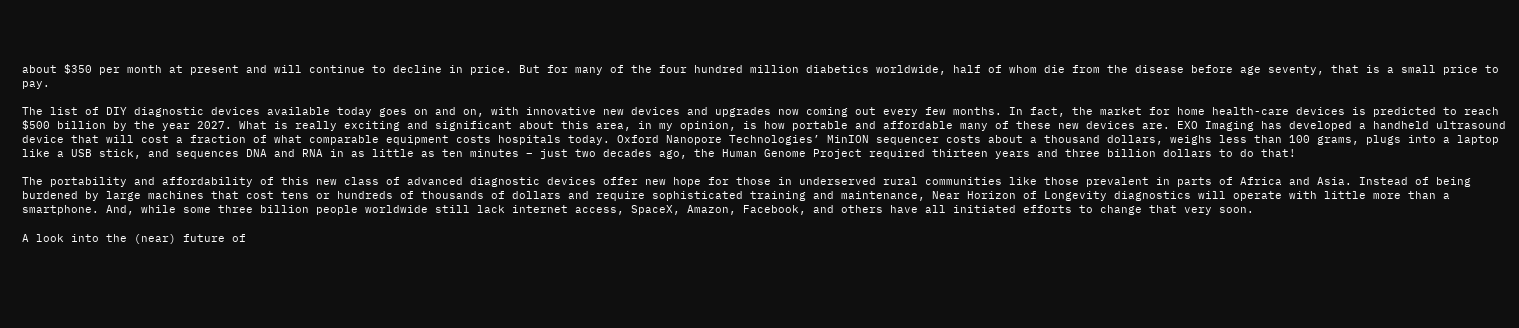about $350 per month at present and will continue to decline in price. But for many of the four hundred million diabetics worldwide, half of whom die from the disease before age seventy, that is a small price to pay.

The list of DIY diagnostic devices available today goes on and on, with innovative new devices and upgrades now coming out every few months. In fact, the market for home health-care devices is predicted to reach $500 billion by the year 2027. What is really exciting and significant about this area, in my opinion, is how portable and affordable many of these new devices are. EXO Imaging has developed a handheld ultrasound device that will cost a fraction of what comparable equipment costs hospitals today. Oxford Nanopore Technologies’ MinION sequencer costs about a thousand dollars, weighs less than 100 grams, plugs into a laptop like a USB stick, and sequences DNA and RNA in as little as ten minutes – just two decades ago, the Human Genome Project required thirteen years and three billion dollars to do that!

The portability and affordability of this new class of advanced diagnostic devices offer new hope for those in underserved rural communities like those prevalent in parts of Africa and Asia. Instead of being burdened by large machines that cost tens or hundreds of thousands of dollars and require sophisticated training and maintenance, Near Horizon of Longevity diagnostics will operate with little more than a smartphone. And, while some three billion people worldwide still lack internet access, SpaceX, Amazon, Facebook, and others have all initiated efforts to change that very soon.

A look into the (near) future of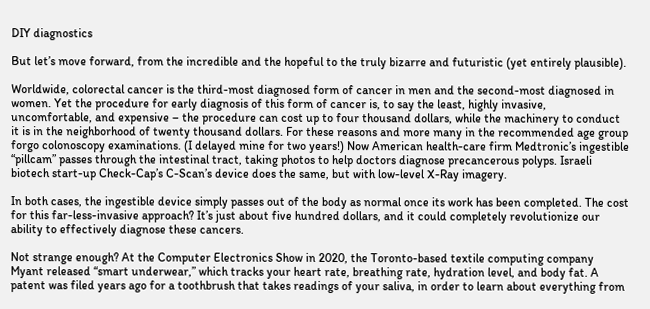DIY diagnostics

But let’s move forward, from the incredible and the hopeful to the truly bizarre and futuristic (yet entirely plausible).

Worldwide, colorectal cancer is the third-most diagnosed form of cancer in men and the second-most diagnosed in women. Yet the procedure for early diagnosis of this form of cancer is, to say the least, highly invasive, uncomfortable, and expensive – the procedure can cost up to four thousand dollars, while the machinery to conduct it is in the neighborhood of twenty thousand dollars. For these reasons and more many in the recommended age group forgo colonoscopy examinations. (I delayed mine for two years!) Now American health-care firm Medtronic’s ingestible “pillcam” passes through the intestinal tract, taking photos to help doctors diagnose precancerous polyps. Israeli biotech start-up Check-Cap’s C-Scan’s device does the same, but with low-level X-Ray imagery.

In both cases, the ingestible device simply passes out of the body as normal once its work has been completed. The cost for this far-less-invasive approach? It’s just about five hundred dollars, and it could completely revolutionize our ability to effectively diagnose these cancers.

Not strange enough? At the Computer Electronics Show in 2020, the Toronto-based textile computing company Myant released “smart underwear,” which tracks your heart rate, breathing rate, hydration level, and body fat. A patent was filed years ago for a toothbrush that takes readings of your saliva, in order to learn about everything from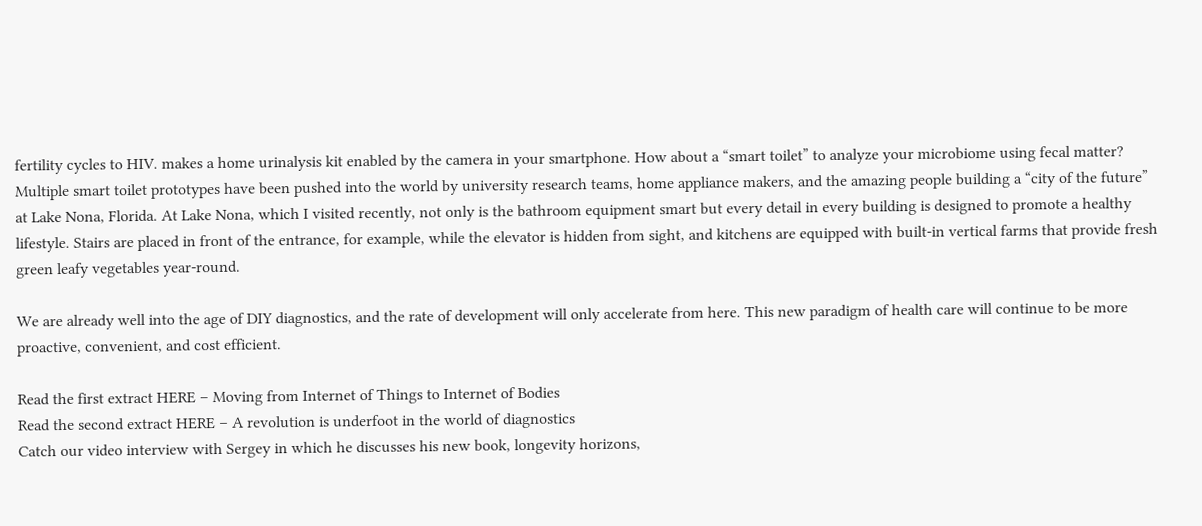fertility cycles to HIV. makes a home urinalysis kit enabled by the camera in your smartphone. How about a “smart toilet” to analyze your microbiome using fecal matter? Multiple smart toilet prototypes have been pushed into the world by university research teams, home appliance makers, and the amazing people building a “city of the future” at Lake Nona, Florida. At Lake Nona, which I visited recently, not only is the bathroom equipment smart but every detail in every building is designed to promote a healthy lifestyle. Stairs are placed in front of the entrance, for example, while the elevator is hidden from sight, and kitchens are equipped with built-in vertical farms that provide fresh green leafy vegetables year-round.

We are already well into the age of DIY diagnostics, and the rate of development will only accelerate from here. This new paradigm of health care will continue to be more proactive, convenient, and cost efficient.

Read the first extract HERE – Moving from Internet of Things to Internet of Bodies
Read the second extract HERE – A revolution is underfoot in the world of diagnostics
Catch our video interview with Sergey in which he discusses his new book, longevity horizons,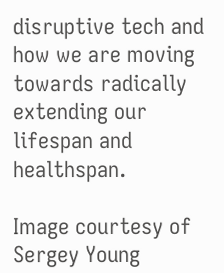disruptive tech and how we are moving towards radically extending our lifespan and healthspan.

Image courtesy of Sergey Young